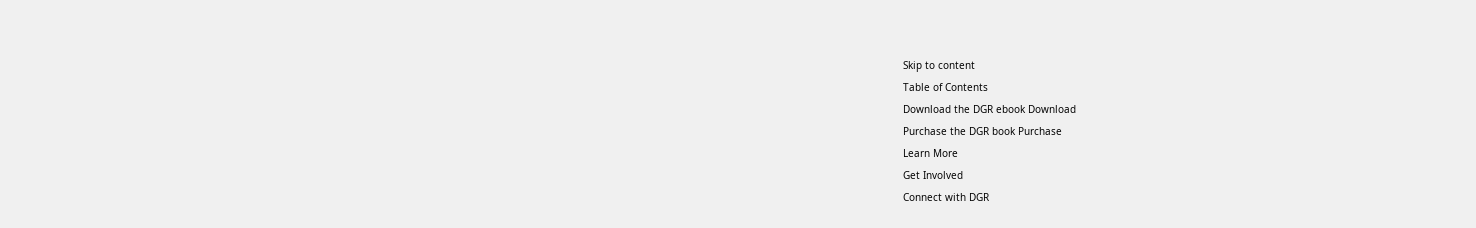Skip to content
Table of Contents
Download the DGR ebook Download
Purchase the DGR book Purchase
Learn More
Get Involved
Connect with DGR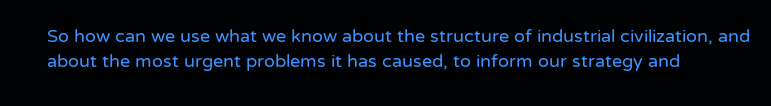So how can we use what we know about the structure of industrial civilization, and about the most urgent problems it has caused, to inform our strategy and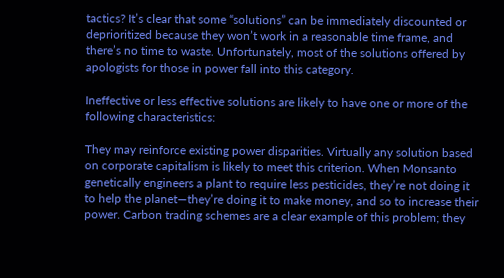tactics? It’s clear that some “solutions” can be immediately discounted or deprioritized because they won’t work in a reasonable time frame, and there’s no time to waste. Unfortunately, most of the solutions offered by apologists for those in power fall into this category.

Ineffective or less effective solutions are likely to have one or more of the following characteristics:

They may reinforce existing power disparities. Virtually any solution based on corporate capitalism is likely to meet this criterion. When Monsanto genetically engineers a plant to require less pesticides, they’re not doing it to help the planet—they’re doing it to make money, and so to increase their power. Carbon trading schemes are a clear example of this problem; they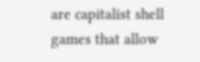are capitalist shell games that allow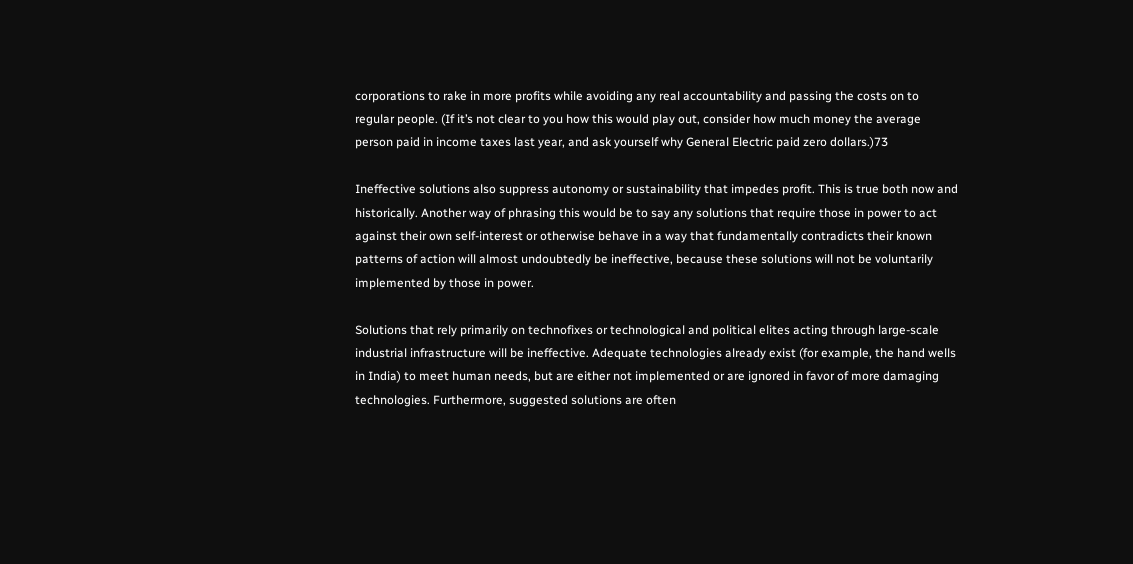corporations to rake in more profits while avoiding any real accountability and passing the costs on to regular people. (If it’s not clear to you how this would play out, consider how much money the average person paid in income taxes last year, and ask yourself why General Electric paid zero dollars.)73

Ineffective solutions also suppress autonomy or sustainability that impedes profit. This is true both now and historically. Another way of phrasing this would be to say any solutions that require those in power to act against their own self-interest or otherwise behave in a way that fundamentally contradicts their known patterns of action will almost undoubtedly be ineffective, because these solutions will not be voluntarily implemented by those in power.

Solutions that rely primarily on technofixes or technological and political elites acting through large-scale industrial infrastructure will be ineffective. Adequate technologies already exist (for example, the hand wells in India) to meet human needs, but are either not implemented or are ignored in favor of more damaging technologies. Furthermore, suggested solutions are often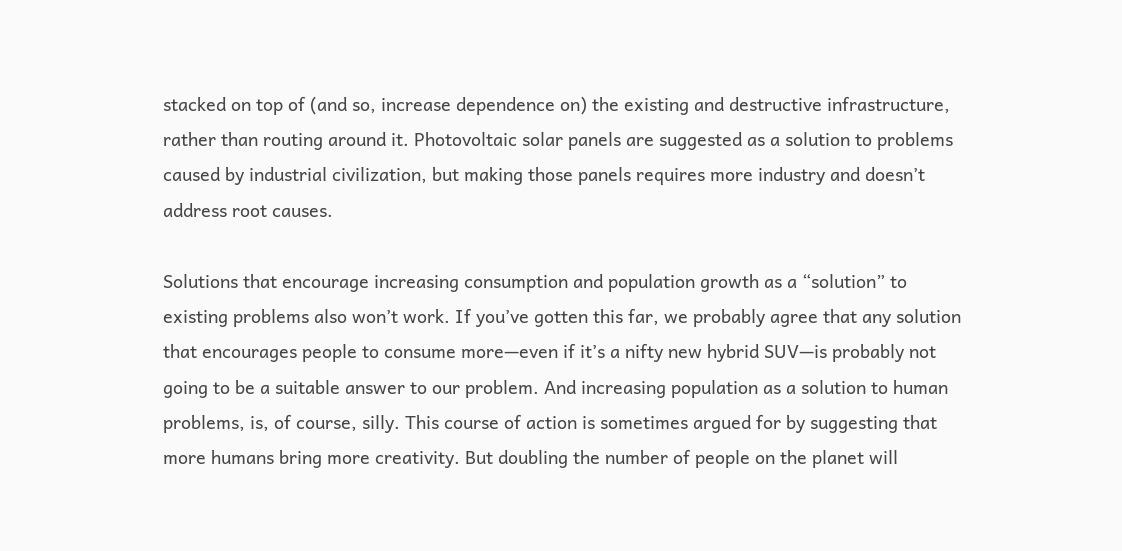stacked on top of (and so, increase dependence on) the existing and destructive infrastructure, rather than routing around it. Photovoltaic solar panels are suggested as a solution to problems caused by industrial civilization, but making those panels requires more industry and doesn’t address root causes.

Solutions that encourage increasing consumption and population growth as a “solution” to existing problems also won’t work. If you’ve gotten this far, we probably agree that any solution that encourages people to consume more—even if it’s a nifty new hybrid SUV—is probably not going to be a suitable answer to our problem. And increasing population as a solution to human problems, is, of course, silly. This course of action is sometimes argued for by suggesting that more humans bring more creativity. But doubling the number of people on the planet will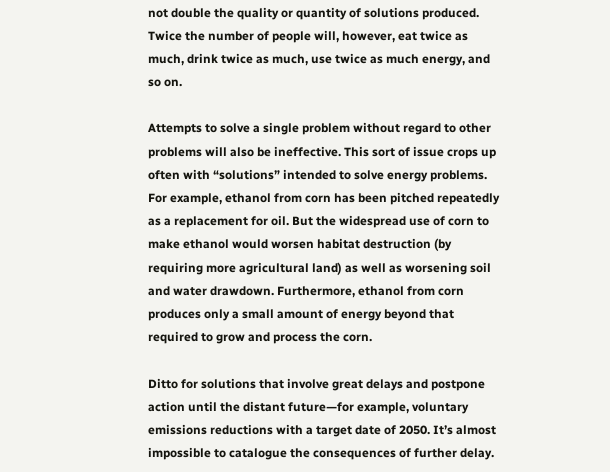not double the quality or quantity of solutions produced. Twice the number of people will, however, eat twice as much, drink twice as much, use twice as much energy, and so on.

Attempts to solve a single problem without regard to other problems will also be ineffective. This sort of issue crops up often with “solutions” intended to solve energy problems. For example, ethanol from corn has been pitched repeatedly as a replacement for oil. But the widespread use of corn to make ethanol would worsen habitat destruction (by requiring more agricultural land) as well as worsening soil and water drawdown. Furthermore, ethanol from corn produces only a small amount of energy beyond that required to grow and process the corn.

Ditto for solutions that involve great delays and postpone action until the distant future—for example, voluntary emissions reductions with a target date of 2050. It’s almost impossible to catalogue the consequences of further delay.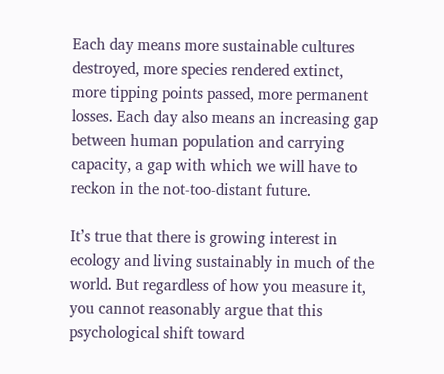Each day means more sustainable cultures destroyed, more species rendered extinct, more tipping points passed, more permanent losses. Each day also means an increasing gap between human population and carrying capacity, a gap with which we will have to reckon in the not-too-distant future.

It’s true that there is growing interest in ecology and living sustainably in much of the world. But regardless of how you measure it, you cannot reasonably argue that this psychological shift toward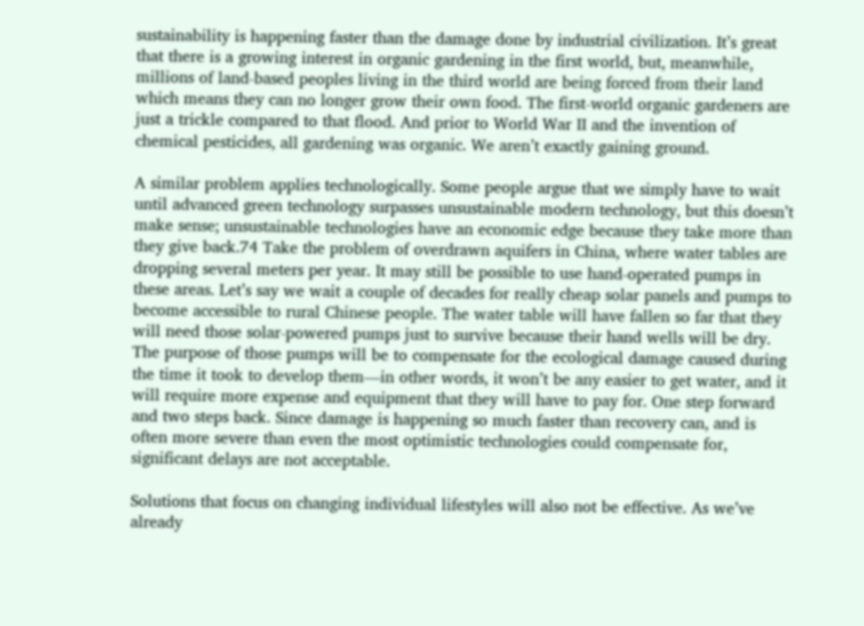sustainability is happening faster than the damage done by industrial civilization. It’s great that there is a growing interest in organic gardening in the first world, but, meanwhile, millions of land-based peoples living in the third world are being forced from their land which means they can no longer grow their own food. The first-world organic gardeners are just a trickle compared to that flood. And prior to World War II and the invention of chemical pesticides, all gardening was organic. We aren’t exactly gaining ground.

A similar problem applies technologically. Some people argue that we simply have to wait until advanced green technology surpasses unsustainable modern technology, but this doesn’t make sense; unsustainable technologies have an economic edge because they take more than they give back.74 Take the problem of overdrawn aquifers in China, where water tables are dropping several meters per year. It may still be possible to use hand-operated pumps in these areas. Let’s say we wait a couple of decades for really cheap solar panels and pumps to become accessible to rural Chinese people. The water table will have fallen so far that they will need those solar-powered pumps just to survive because their hand wells will be dry. The purpose of those pumps will be to compensate for the ecological damage caused during the time it took to develop them—in other words, it won’t be any easier to get water, and it will require more expense and equipment that they will have to pay for. One step forward and two steps back. Since damage is happening so much faster than recovery can, and is often more severe than even the most optimistic technologies could compensate for, significant delays are not acceptable.

Solutions that focus on changing individual lifestyles will also not be effective. As we’ve already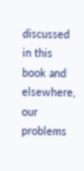discussed in this book and elsewhere, our problems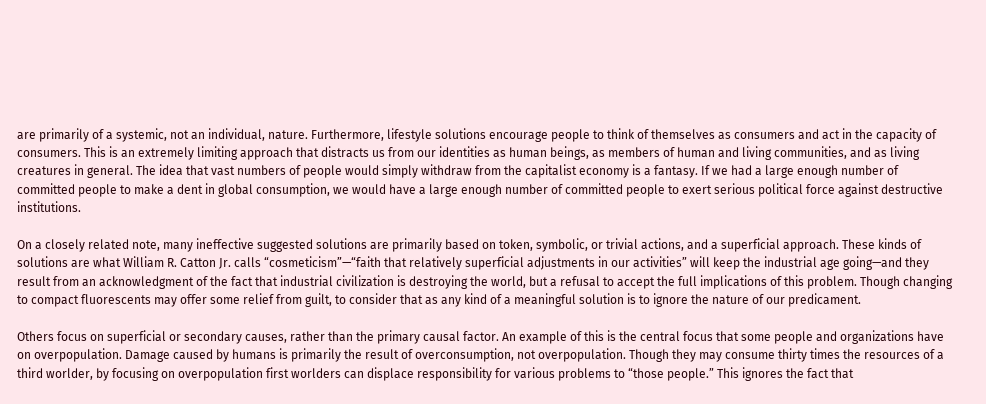are primarily of a systemic, not an individual, nature. Furthermore, lifestyle solutions encourage people to think of themselves as consumers and act in the capacity of consumers. This is an extremely limiting approach that distracts us from our identities as human beings, as members of human and living communities, and as living creatures in general. The idea that vast numbers of people would simply withdraw from the capitalist economy is a fantasy. If we had a large enough number of committed people to make a dent in global consumption, we would have a large enough number of committed people to exert serious political force against destructive institutions.

On a closely related note, many ineffective suggested solutions are primarily based on token, symbolic, or trivial actions, and a superficial approach. These kinds of solutions are what William R. Catton Jr. calls “cosmeticism”—“faith that relatively superficial adjustments in our activities” will keep the industrial age going—and they result from an acknowledgment of the fact that industrial civilization is destroying the world, but a refusal to accept the full implications of this problem. Though changing to compact fluorescents may offer some relief from guilt, to consider that as any kind of a meaningful solution is to ignore the nature of our predicament.

Others focus on superficial or secondary causes, rather than the primary causal factor. An example of this is the central focus that some people and organizations have on overpopulation. Damage caused by humans is primarily the result of overconsumption, not overpopulation. Though they may consume thirty times the resources of a third worlder, by focusing on overpopulation first worlders can displace responsibility for various problems to “those people.” This ignores the fact that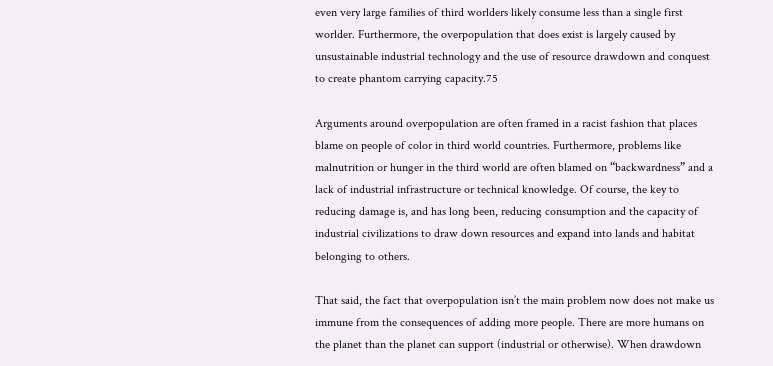even very large families of third worlders likely consume less than a single first worlder. Furthermore, the overpopulation that does exist is largely caused by unsustainable industrial technology and the use of resource drawdown and conquest to create phantom carrying capacity.75

Arguments around overpopulation are often framed in a racist fashion that places blame on people of color in third world countries. Furthermore, problems like malnutrition or hunger in the third world are often blamed on “backwardness” and a lack of industrial infrastructure or technical knowledge. Of course, the key to reducing damage is, and has long been, reducing consumption and the capacity of industrial civilizations to draw down resources and expand into lands and habitat belonging to others.

That said, the fact that overpopulation isn’t the main problem now does not make us immune from the consequences of adding more people. There are more humans on the planet than the planet can support (industrial or otherwise). When drawdown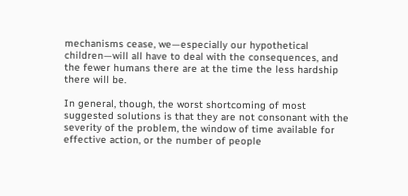mechanisms cease, we—especially our hypothetical children—will all have to deal with the consequences, and the fewer humans there are at the time the less hardship there will be.

In general, though, the worst shortcoming of most suggested solutions is that they are not consonant with the severity of the problem, the window of time available for effective action, or the number of people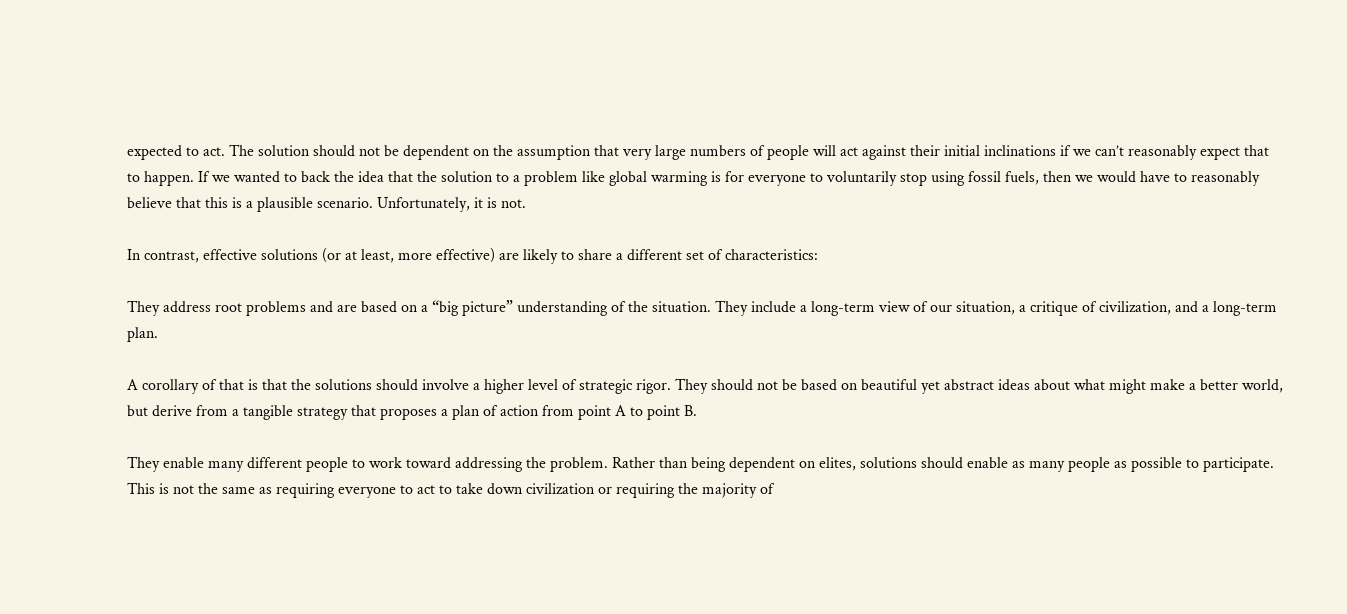expected to act. The solution should not be dependent on the assumption that very large numbers of people will act against their initial inclinations if we can’t reasonably expect that to happen. If we wanted to back the idea that the solution to a problem like global warming is for everyone to voluntarily stop using fossil fuels, then we would have to reasonably believe that this is a plausible scenario. Unfortunately, it is not.

In contrast, effective solutions (or at least, more effective) are likely to share a different set of characteristics:

They address root problems and are based on a “big picture” understanding of the situation. They include a long-term view of our situation, a critique of civilization, and a long-term plan.

A corollary of that is that the solutions should involve a higher level of strategic rigor. They should not be based on beautiful yet abstract ideas about what might make a better world, but derive from a tangible strategy that proposes a plan of action from point A to point B.

They enable many different people to work toward addressing the problem. Rather than being dependent on elites, solutions should enable as many people as possible to participate. This is not the same as requiring everyone to act to take down civilization or requiring the majority of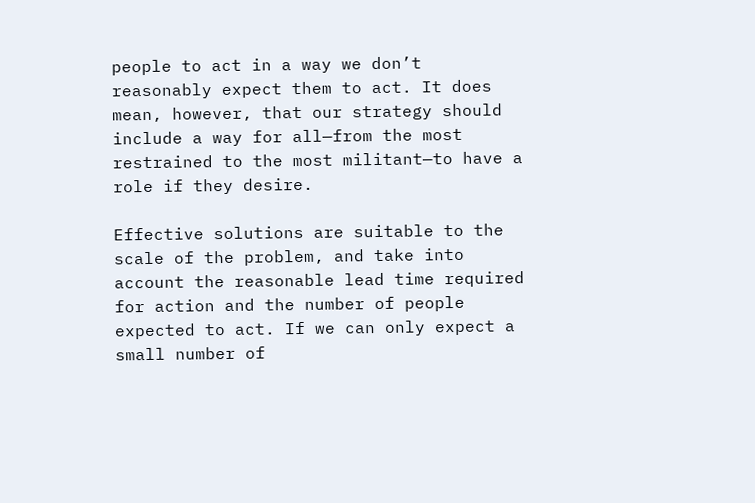people to act in a way we don’t reasonably expect them to act. It does mean, however, that our strategy should include a way for all—from the most restrained to the most militant—to have a role if they desire.

Effective solutions are suitable to the scale of the problem, and take into account the reasonable lead time required for action and the number of people expected to act. If we can only expect a small number of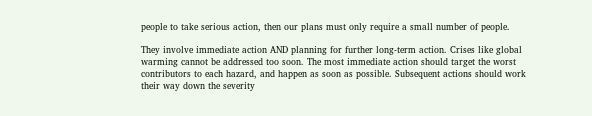people to take serious action, then our plans must only require a small number of people.

They involve immediate action AND planning for further long-term action. Crises like global warming cannot be addressed too soon. The most immediate action should target the worst contributors to each hazard, and happen as soon as possible. Subsequent actions should work their way down the severity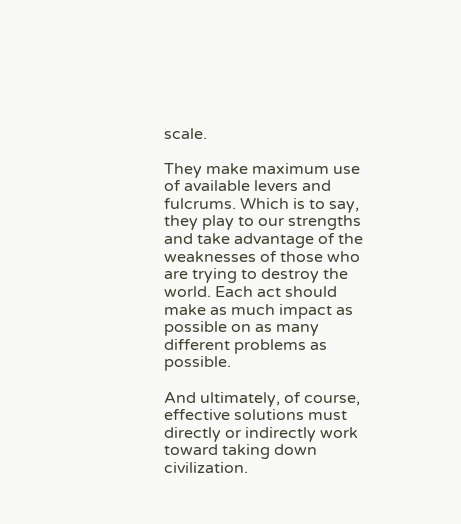scale.

They make maximum use of available levers and fulcrums. Which is to say, they play to our strengths and take advantage of the weaknesses of those who are trying to destroy the world. Each act should make as much impact as possible on as many different problems as possible.

And ultimately, of course, effective solutions must directly or indirectly work toward taking down civilization.